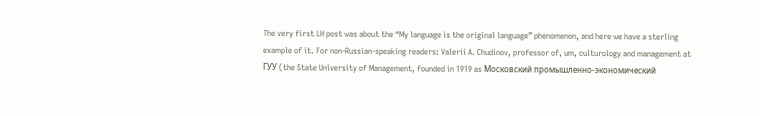The very first LH post was about the “My language is the original language” phenomenon, and here we have a sterling example of it. For non-Russian-speaking readers: Valerii A. Chudinov, professor of, um, culturology and management at ГУУ (the State University of Management, founded in 1919 as Московский промышленно-экономический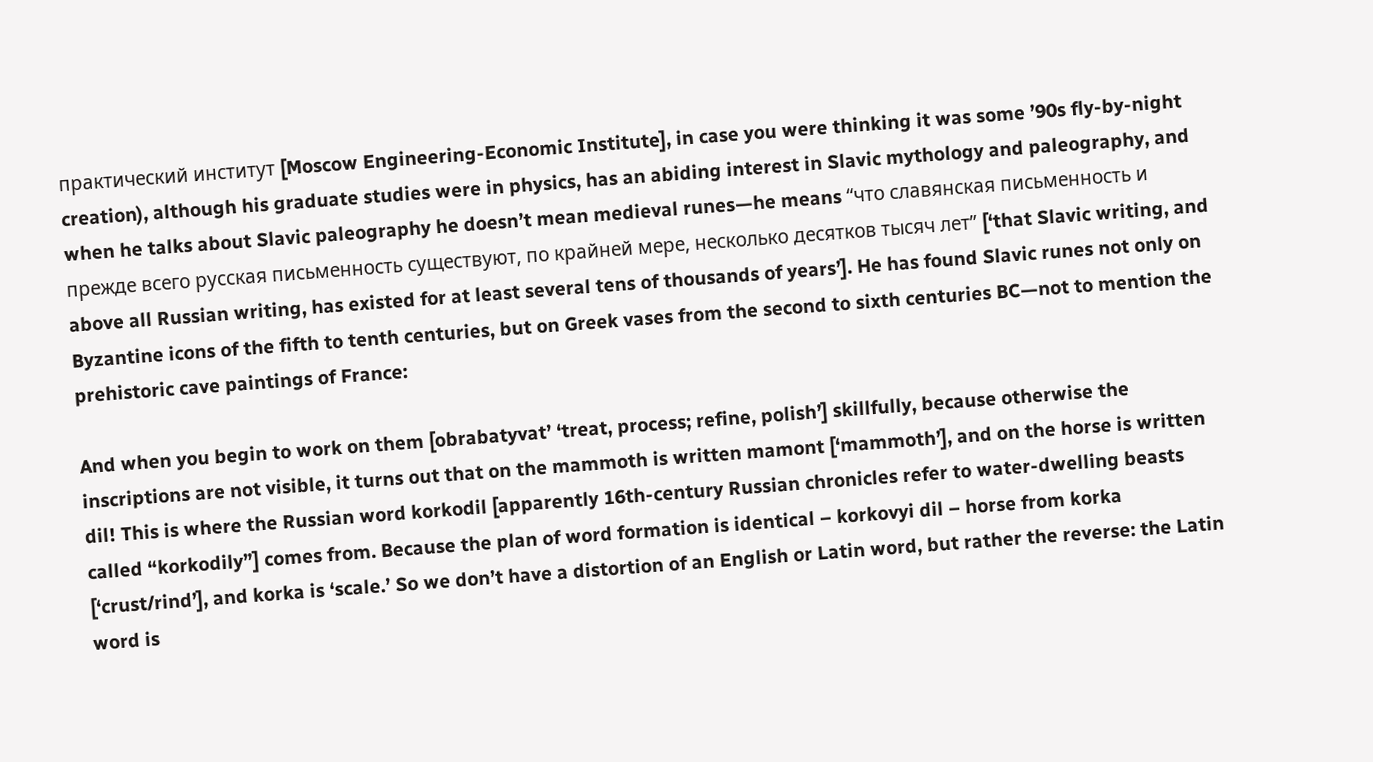практический институт [Moscow Engineering-Economic Institute], in case you were thinking it was some ’90s fly-by-night creation), although his graduate studies were in physics, has an abiding interest in Slavic mythology and paleography, and when he talks about Slavic paleography he doesn’t mean medieval runes—he means “что славянская письменность и прежде всего русская письменность существуют, по крайней мере, несколько десятков тысяч лет” [‘that Slavic writing, and above all Russian writing, has existed for at least several tens of thousands of years’]. He has found Slavic runes not only on Byzantine icons of the fifth to tenth centuries, but on Greek vases from the second to sixth centuries BC—not to mention the prehistoric cave paintings of France:

And when you begin to work on them [obrabatyvat’ ‘treat, process; refine, polish’] skillfully, because otherwise the inscriptions are not visible, it turns out that on the mammoth is written mamont [‘mammoth’], and on the horse is written dil! This is where the Russian word korkodil [apparently 16th-century Russian chronicles refer to water-dwelling beasts called “korkodily”] comes from. Because the plan of word formation is identical – korkovyi dil – horse from korka [‘crust/rind’], and korka is ‘scale.’ So we don’t have a distortion of an English or Latin word, but rather the reverse: the Latin word is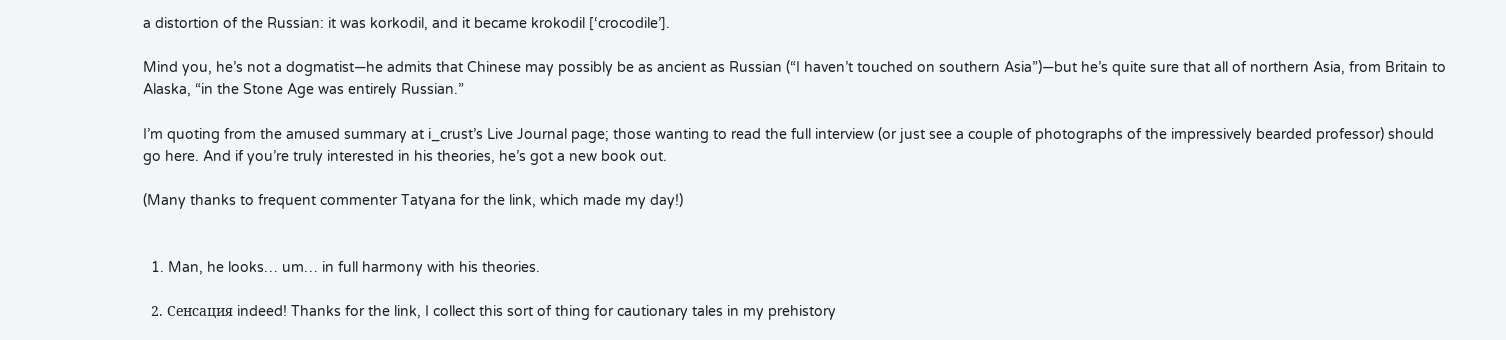a distortion of the Russian: it was korkodil, and it became krokodil [‘crocodile’].

Mind you, he’s not a dogmatist—he admits that Chinese may possibly be as ancient as Russian (“I haven’t touched on southern Asia”)—but he’s quite sure that all of northern Asia, from Britain to Alaska, “in the Stone Age was entirely Russian.”

I’m quoting from the amused summary at i_crust’s Live Journal page; those wanting to read the full interview (or just see a couple of photographs of the impressively bearded professor) should go here. And if you’re truly interested in his theories, he’s got a new book out.

(Many thanks to frequent commenter Tatyana for the link, which made my day!)


  1. Man, he looks… um… in full harmony with his theories.

  2. Сенсация indeed! Thanks for the link, I collect this sort of thing for cautionary tales in my prehistory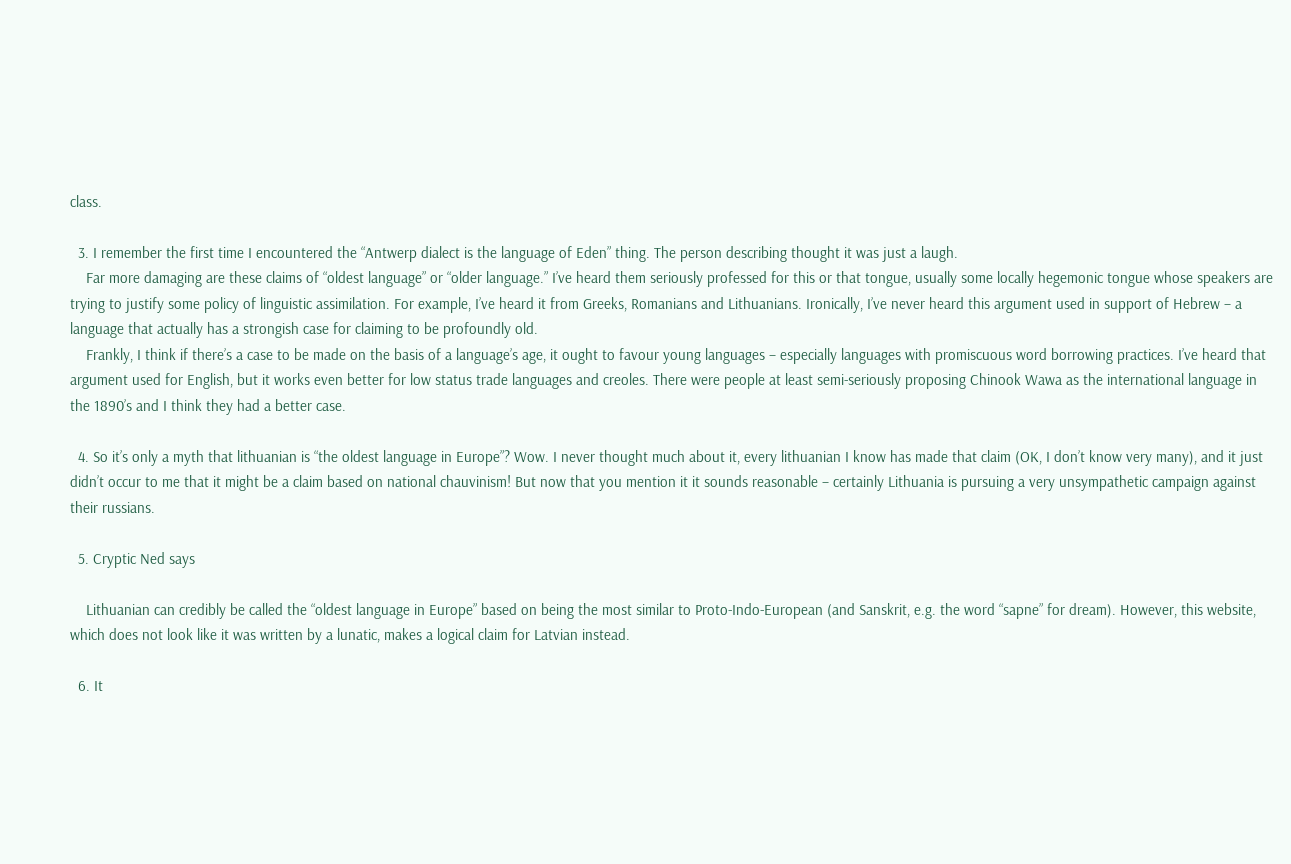class.

  3. I remember the first time I encountered the “Antwerp dialect is the language of Eden” thing. The person describing thought it was just a laugh.
    Far more damaging are these claims of “oldest language” or “older language.” I’ve heard them seriously professed for this or that tongue, usually some locally hegemonic tongue whose speakers are trying to justify some policy of linguistic assimilation. For example, I’ve heard it from Greeks, Romanians and Lithuanians. Ironically, I’ve never heard this argument used in support of Hebrew – a language that actually has a strongish case for claiming to be profoundly old.
    Frankly, I think if there’s a case to be made on the basis of a language’s age, it ought to favour young languages – especially languages with promiscuous word borrowing practices. I’ve heard that argument used for English, but it works even better for low status trade languages and creoles. There were people at least semi-seriously proposing Chinook Wawa as the international language in the 1890’s and I think they had a better case.

  4. So it’s only a myth that lithuanian is “the oldest language in Europe”? Wow. I never thought much about it, every lithuanian I know has made that claim (OK, I don’t know very many), and it just didn’t occur to me that it might be a claim based on national chauvinism! But now that you mention it it sounds reasonable – certainly Lithuania is pursuing a very unsympathetic campaign against their russians.

  5. Cryptic Ned says

    Lithuanian can credibly be called the “oldest language in Europe” based on being the most similar to Proto-Indo-European (and Sanskrit, e.g. the word “sapne” for dream). However, this website, which does not look like it was written by a lunatic, makes a logical claim for Latvian instead.

  6. It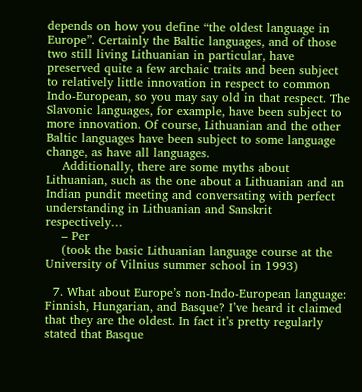depends on how you define “the oldest language in Europe”. Certainly the Baltic languages, and of those two still living Lithuanian in particular, have preserved quite a few archaic traits and been subject to relatively little innovation in respect to common Indo-European, so you may say old in that respect. The Slavonic languages, for example, have been subject to more innovation. Of course, Lithuanian and the other Baltic languages have been subject to some language change, as have all languages.
    Additionally, there are some myths about Lithuanian, such as the one about a Lithuanian and an Indian pundit meeting and conversating with perfect understanding in Lithuanian and Sanskrit respectively…
    – Per
    (took the basic Lithuanian language course at the University of Vilnius summer school in 1993)

  7. What about Europe’s non-Indo-European language: Finnish, Hungarian, and Basque? I’ve heard it claimed that they are the oldest. In fact it’s pretty regularly stated that Basque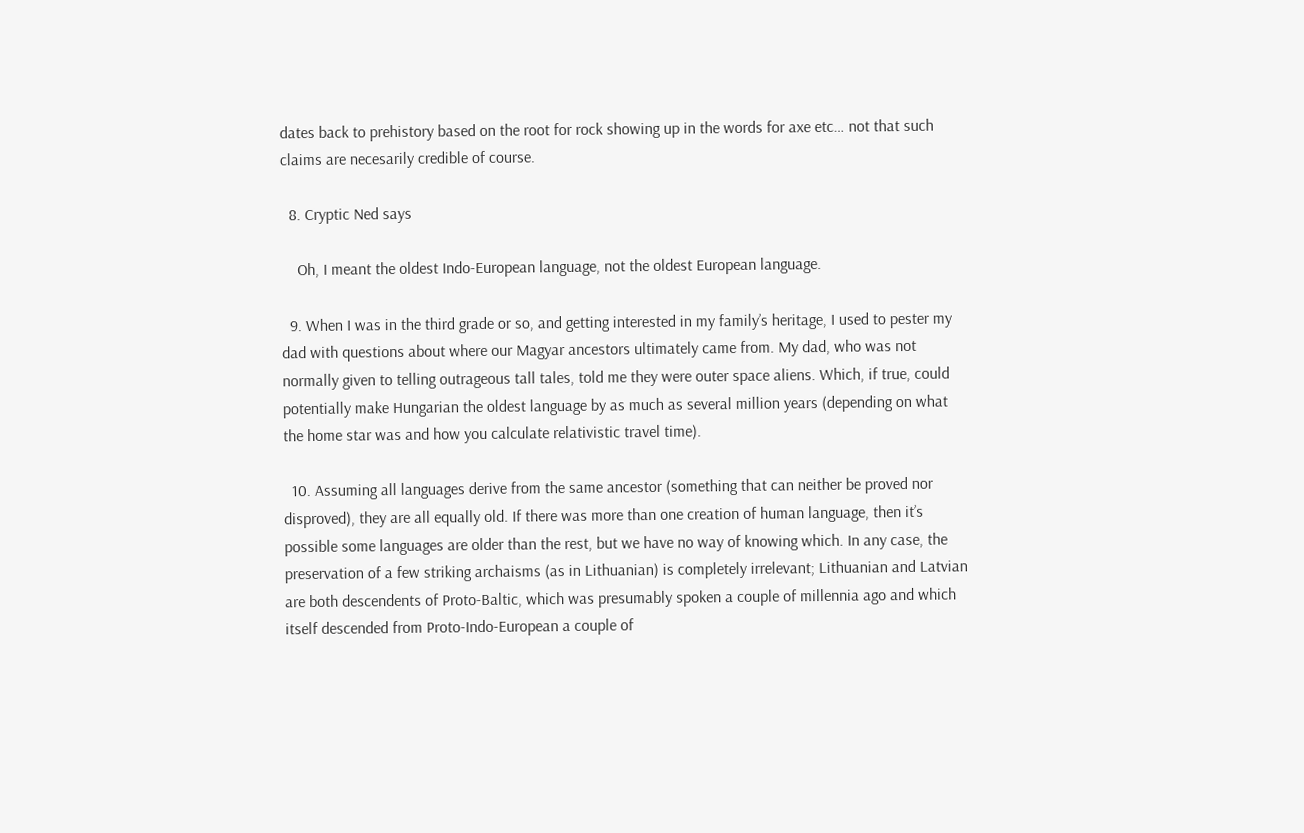dates back to prehistory based on the root for rock showing up in the words for axe etc… not that such claims are necesarily credible of course.

  8. Cryptic Ned says

    Oh, I meant the oldest Indo-European language, not the oldest European language.

  9. When I was in the third grade or so, and getting interested in my family’s heritage, I used to pester my dad with questions about where our Magyar ancestors ultimately came from. My dad, who was not normally given to telling outrageous tall tales, told me they were outer space aliens. Which, if true, could potentially make Hungarian the oldest language by as much as several million years (depending on what the home star was and how you calculate relativistic travel time).

  10. Assuming all languages derive from the same ancestor (something that can neither be proved nor disproved), they are all equally old. If there was more than one creation of human language, then it’s possible some languages are older than the rest, but we have no way of knowing which. In any case, the preservation of a few striking archaisms (as in Lithuanian) is completely irrelevant; Lithuanian and Latvian are both descendents of Proto-Baltic, which was presumably spoken a couple of millennia ago and which itself descended from Proto-Indo-European a couple of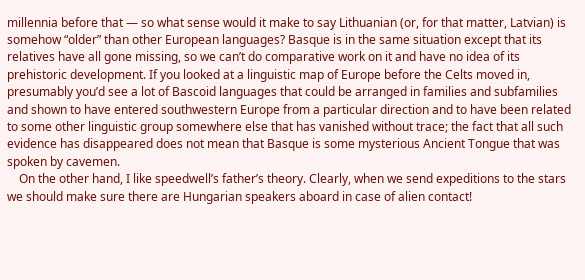millennia before that — so what sense would it make to say Lithuanian (or, for that matter, Latvian) is somehow “older” than other European languages? Basque is in the same situation except that its relatives have all gone missing, so we can’t do comparative work on it and have no idea of its prehistoric development. If you looked at a linguistic map of Europe before the Celts moved in, presumably you’d see a lot of Bascoid languages that could be arranged in families and subfamilies and shown to have entered southwestern Europe from a particular direction and to have been related to some other linguistic group somewhere else that has vanished without trace; the fact that all such evidence has disappeared does not mean that Basque is some mysterious Ancient Tongue that was spoken by cavemen.
    On the other hand, I like speedwell’s father’s theory. Clearly, when we send expeditions to the stars we should make sure there are Hungarian speakers aboard in case of alien contact!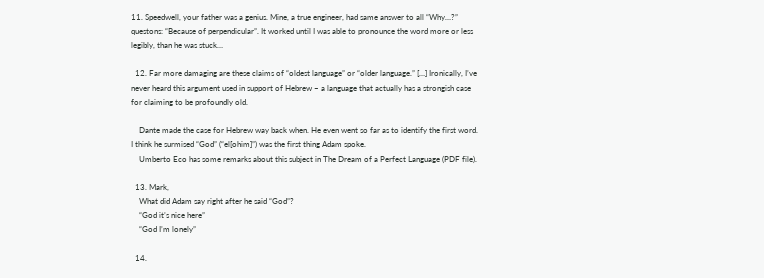11. Speedwell, your father was a genius. Mine, a true engineer, had same answer to all “Why…?” questons: “Because of perpendicular”. It worked until I was able to pronounce the word more or less legibly, than he was stuck…

  12. Far more damaging are these claims of “oldest language” or “older language.” […] Ironically, I’ve never heard this argument used in support of Hebrew – a language that actually has a strongish case for claiming to be profoundly old.

    Dante made the case for Hebrew way back when. He even went so far as to identify the first word. I think he surmised “God” (“el[ohim]”) was the first thing Adam spoke.
    Umberto Eco has some remarks about this subject in The Dream of a Perfect Language (PDF file).

  13. Mark,
    What did Adam say right after he said “God”?
    “God it’s nice here”
    “God I’m lonely”

  14.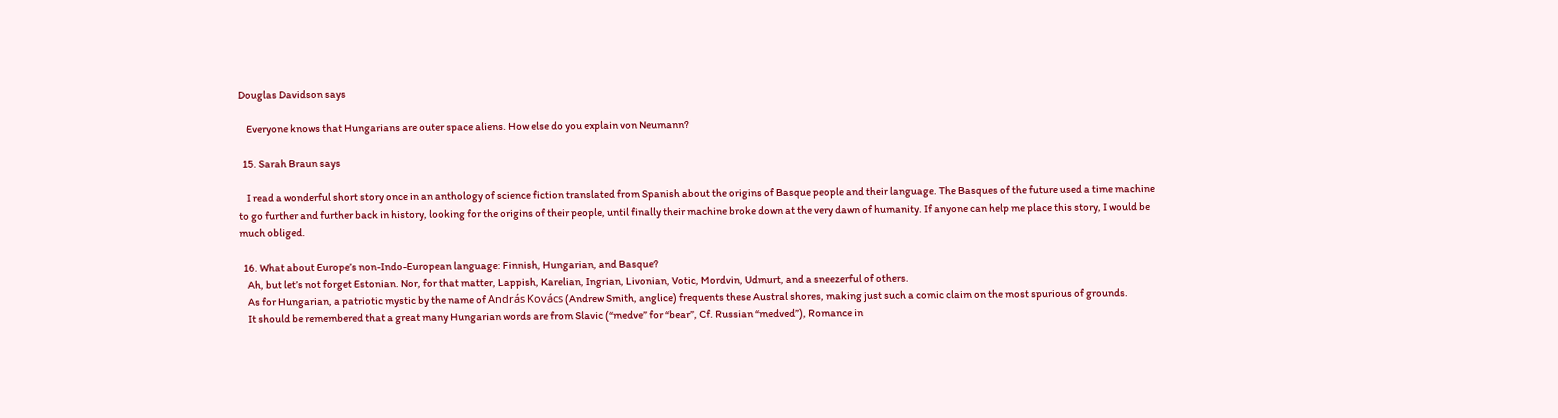Douglas Davidson says

    Everyone knows that Hungarians are outer space aliens. How else do you explain von Neumann?

  15. Sarah Braun says

    I read a wonderful short story once in an anthology of science fiction translated from Spanish about the origins of Basque people and their language. The Basques of the future used a time machine to go further and further back in history, looking for the origins of their people, until finally their machine broke down at the very dawn of humanity. If anyone can help me place this story, I would be much obliged.

  16. What about Europe’s non-Indo-European language: Finnish, Hungarian, and Basque?
    Ah, but let’s not forget Estonian. Nor, for that matter, Lappish, Karelian, Ingrian, Livonian, Votic, Mordvin, Udmurt, and a sneezerful of others.
    As for Hungarian, a patriotic mystic by the name of András Kovács (Andrew Smith, anglice) frequents these Austral shores, making just such a comic claim on the most spurious of grounds.
    It should be remembered that a great many Hungarian words are from Slavic (“medve” for “bear”, Cf. Russian “medved”), Romance in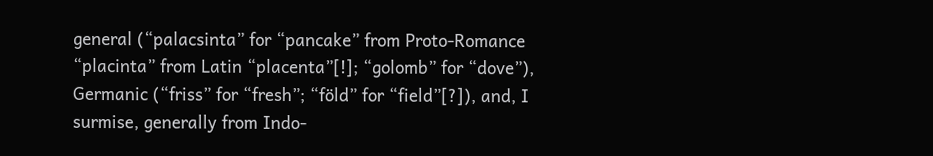general (“palacsinta” for “pancake” from Proto-Romance “placinta” from Latin “placenta”[!]; “golomb” for “dove”), Germanic (“friss” for “fresh”; “föld” for “field”[?]), and, I surmise, generally from Indo-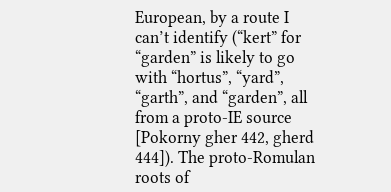European, by a route I can’t identify (“kert” for “garden” is likely to go with “hortus”, “yard”, “garth”, and “garden”, all from a proto-IE source [Pokorny gher 442, gherd 444]). The proto-Romulan roots of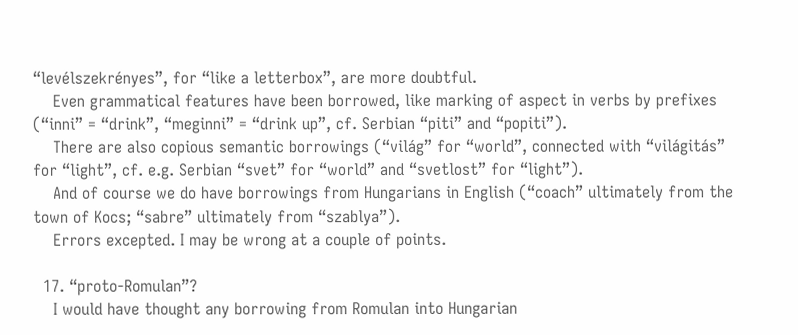“levélszekrényes”, for “like a letterbox”, are more doubtful.
    Even grammatical features have been borrowed, like marking of aspect in verbs by prefixes (“inni” = “drink”, “meginni” = “drink up”, cf. Serbian “piti” and “popiti”).
    There are also copious semantic borrowings (“világ” for “world”, connected with “világitás” for “light”, cf. e.g. Serbian “svet” for “world” and “svetlost” for “light”).
    And of course we do have borrowings from Hungarians in English (“coach” ultimately from the town of Kocs; “sabre” ultimately from “szablya”).
    Errors excepted. I may be wrong at a couple of points.

  17. “proto-Romulan”?
    I would have thought any borrowing from Romulan into Hungarian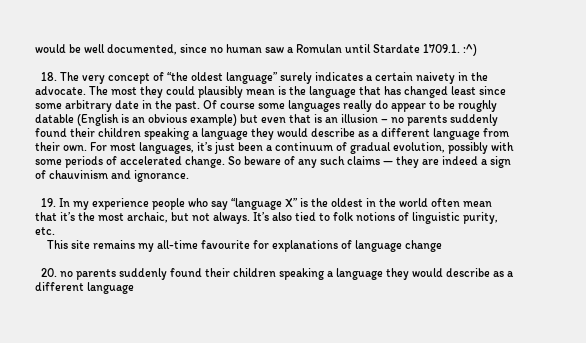would be well documented, since no human saw a Romulan until Stardate 1709.1. :^)

  18. The very concept of “the oldest language” surely indicates a certain naivety in the advocate. The most they could plausibly mean is the language that has changed least since some arbitrary date in the past. Of course some languages really do appear to be roughly datable (English is an obvious example) but even that is an illusion – no parents suddenly found their children speaking a language they would describe as a different language from their own. For most languages, it’s just been a continuum of gradual evolution, possibly with some periods of accelerated change. So beware of any such claims — they are indeed a sign of chauvinism and ignorance.

  19. In my experience people who say “language X” is the oldest in the world often mean that it’s the most archaic, but not always. It’s also tied to folk notions of linguistic purity, etc.
    This site remains my all-time favourite for explanations of language change

  20. no parents suddenly found their children speaking a language they would describe as a different language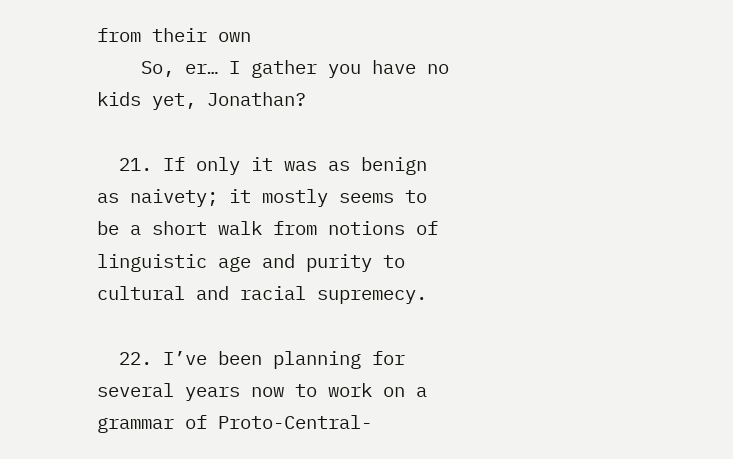from their own
    So, er… I gather you have no kids yet, Jonathan?

  21. If only it was as benign as naivety; it mostly seems to be a short walk from notions of linguistic age and purity to cultural and racial supremecy.

  22. I’ve been planning for several years now to work on a grammar of Proto-Central-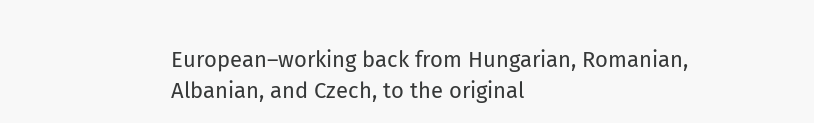European–working back from Hungarian, Romanian, Albanian, and Czech, to the original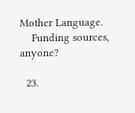Mother Language.
    Funding sources, anyone?

  23.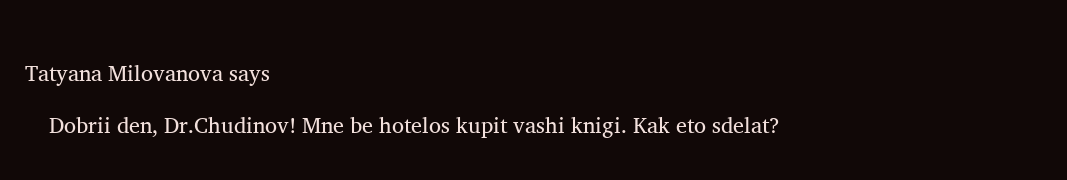Tatyana Milovanova says

    Dobrii den, Dr.Chudinov! Mne be hotelos kupit vashi knigi. Kak eto sdelat?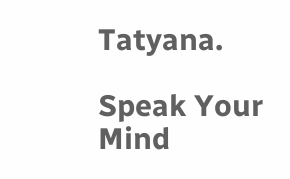Tatyana.

Speak Your Mind